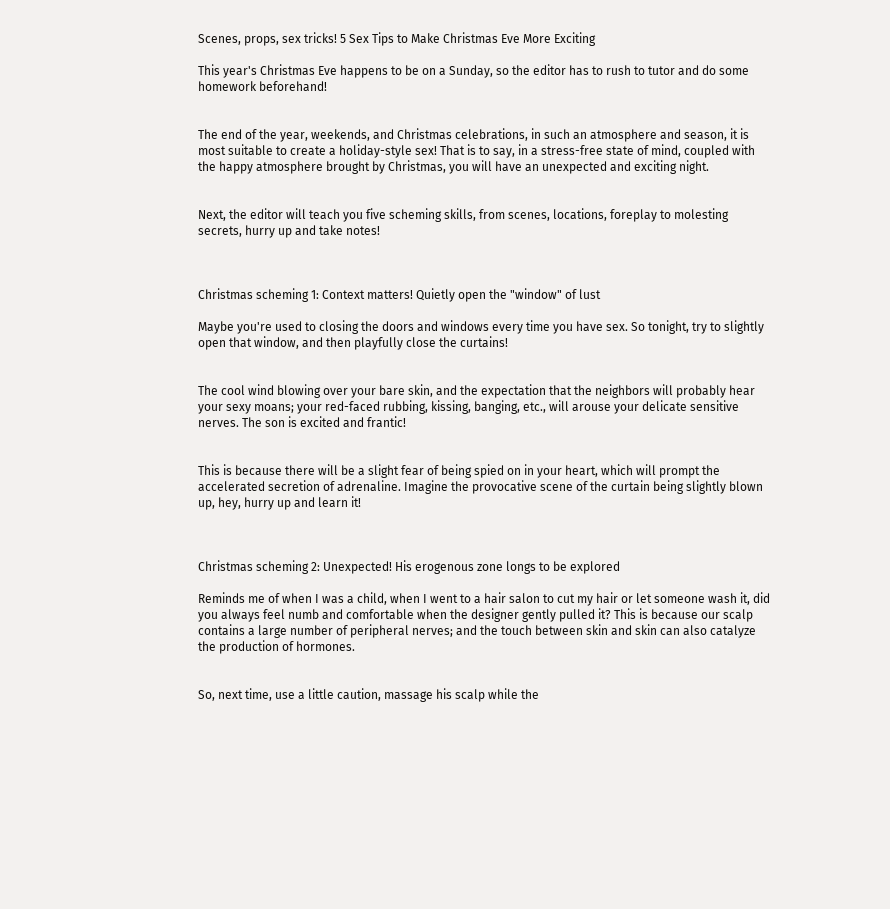Scenes, props, sex tricks! 5 Sex Tips to Make Christmas Eve More Exciting

This year's Christmas Eve happens to be on a Sunday, so the editor has to rush to tutor and do some homework beforehand!


The end of the year, weekends, and Christmas celebrations, in such an atmosphere and season, it is most suitable to create a holiday-style sex! That is to say, in a stress-free state of mind, coupled with the happy atmosphere brought by Christmas, you will have an unexpected and exciting night.


Next, the editor will teach you five scheming skills, from scenes, locations, foreplay to molesting secrets, hurry up and take notes!



Christmas scheming 1: Context matters! Quietly open the "window" of lust

Maybe you're used to closing the doors and windows every time you have sex. So tonight, try to slightly open that window, and then playfully close the curtains!


The cool wind blowing over your bare skin, and the expectation that the neighbors will probably hear your sexy moans; your red-faced rubbing, kissing, banging, etc., will arouse your delicate sensitive nerves. The son is excited and frantic!


This is because there will be a slight fear of being spied on in your heart, which will prompt the accelerated secretion of adrenaline. Imagine the provocative scene of the curtain being slightly blown up, hey, hurry up and learn it!



Christmas scheming 2: Unexpected! His erogenous zone longs to be explored

Reminds me of when I was a child, when I went to a hair salon to cut my hair or let someone wash it, did you always feel numb and comfortable when the designer gently pulled it? This is because our scalp contains a large number of peripheral nerves; and the touch between skin and skin can also catalyze the production of hormones.


So, next time, use a little caution, massage his scalp while the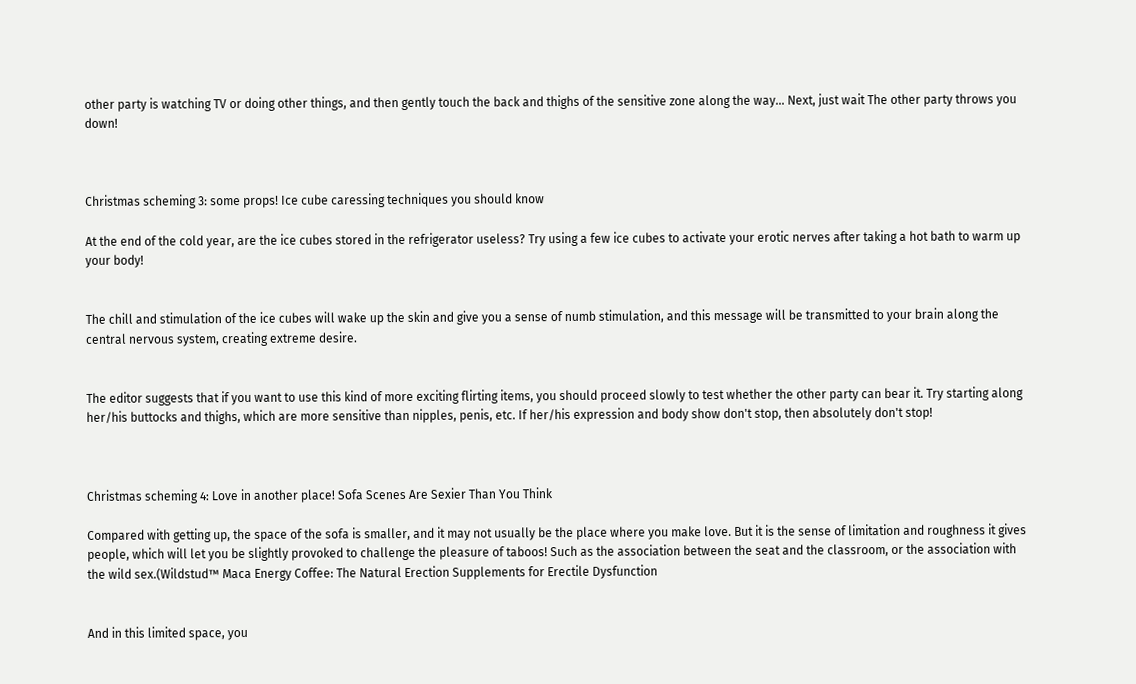other party is watching TV or doing other things, and then gently touch the back and thighs of the sensitive zone along the way... Next, just wait The other party throws you down!



Christmas scheming 3: some props! Ice cube caressing techniques you should know

At the end of the cold year, are the ice cubes stored in the refrigerator useless? Try using a few ice cubes to activate your erotic nerves after taking a hot bath to warm up your body!


The chill and stimulation of the ice cubes will wake up the skin and give you a sense of numb stimulation, and this message will be transmitted to your brain along the central nervous system, creating extreme desire.


The editor suggests that if you want to use this kind of more exciting flirting items, you should proceed slowly to test whether the other party can bear it. Try starting along her/his buttocks and thighs, which are more sensitive than nipples, penis, etc. If her/his expression and body show don't stop, then absolutely don't stop!



Christmas scheming 4: Love in another place! Sofa Scenes Are Sexier Than You Think

Compared with getting up, the space of the sofa is smaller, and it may not usually be the place where you make love. But it is the sense of limitation and roughness it gives people, which will let you be slightly provoked to challenge the pleasure of taboos! Such as the association between the seat and the classroom, or the association with the wild sex.(Wildstud™ Maca Energy Coffee: The Natural Erection Supplements for Erectile Dysfunction


And in this limited space, you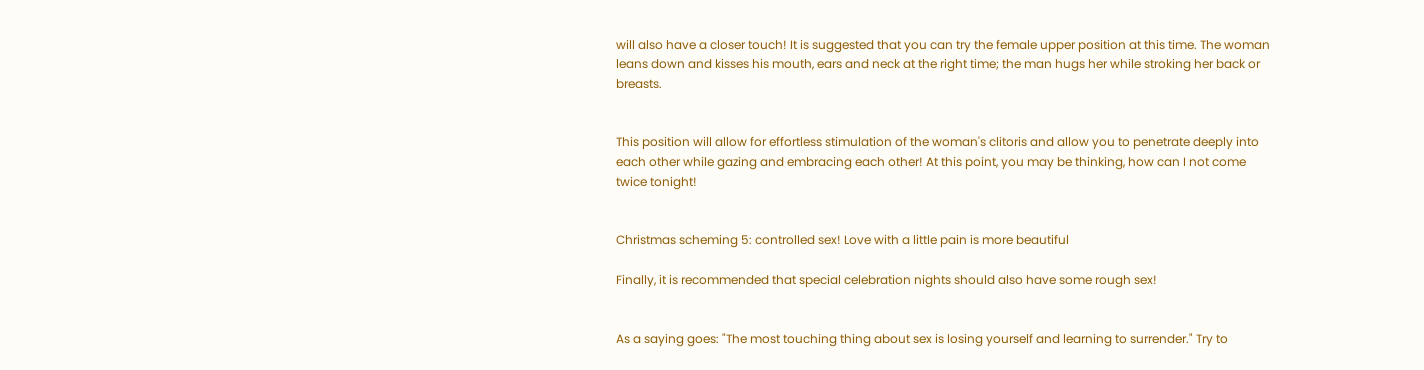will also have a closer touch! It is suggested that you can try the female upper position at this time. The woman leans down and kisses his mouth, ears and neck at the right time; the man hugs her while stroking her back or breasts.


This position will allow for effortless stimulation of the woman's clitoris and allow you to penetrate deeply into each other while gazing and embracing each other! At this point, you may be thinking, how can I not come twice tonight!


Christmas scheming 5: controlled sex! Love with a little pain is more beautiful

Finally, it is recommended that special celebration nights should also have some rough sex!


As a saying goes: "The most touching thing about sex is losing yourself and learning to surrender." Try to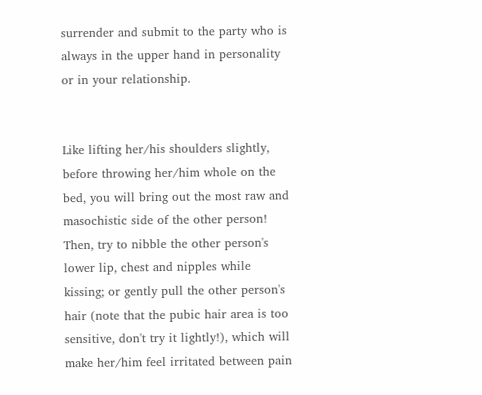surrender and submit to the party who is always in the upper hand in personality or in your relationship.


Like lifting her/his shoulders slightly, before throwing her/him whole on the bed, you will bring out the most raw and masochistic side of the other person! Then, try to nibble the other person's lower lip, chest and nipples while kissing; or gently pull the other person's hair (note that the pubic hair area is too sensitive, don't try it lightly!), which will make her/him feel irritated between pain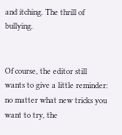and itching. The thrill of bullying.


Of course, the editor still wants to give a little reminder: no matter what new tricks you want to try, the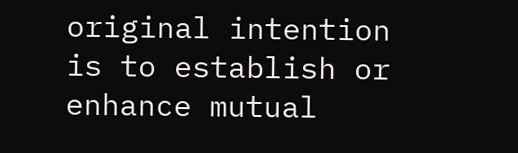original intention is to establish or enhance mutual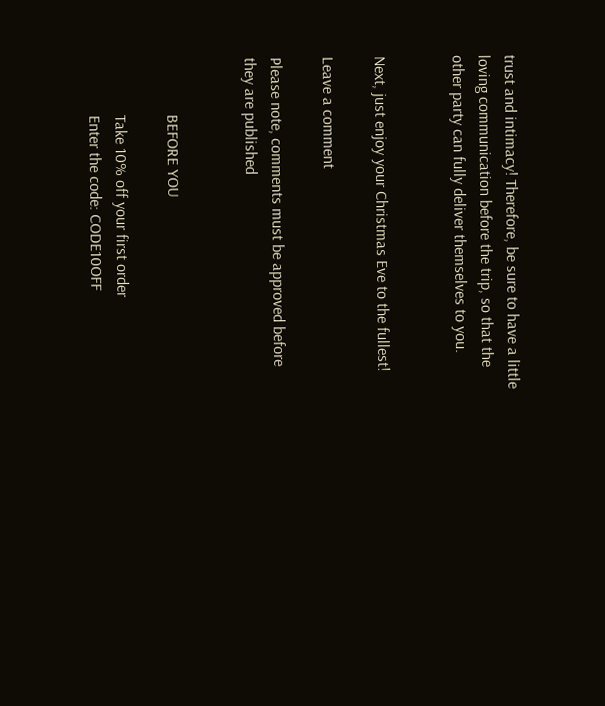trust and intimacy! Therefore, be sure to have a little loving communication before the trip, so that the other party can fully deliver themselves to you.


Next, just enjoy your Christmas Eve to the fullest!

Leave a comment

Please note, comments must be approved before they are published


              BEFORE YOU

              Take 10% off your first order
              Enter the code: CODE10OFF